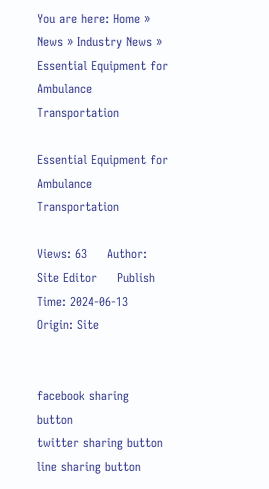You are here: Home » News » Industry News » Essential Equipment for Ambulance Transportation

Essential Equipment for Ambulance Transportation

Views: 63     Author: Site Editor     Publish Time: 2024-06-13      Origin: Site


facebook sharing button
twitter sharing button
line sharing button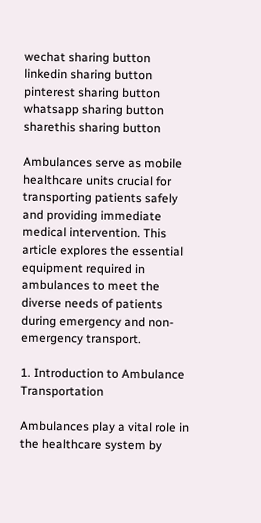wechat sharing button
linkedin sharing button
pinterest sharing button
whatsapp sharing button
sharethis sharing button

Ambulances serve as mobile healthcare units crucial for transporting patients safely and providing immediate medical intervention. This article explores the essential equipment required in ambulances to meet the diverse needs of patients during emergency and non-emergency transport.

1. Introduction to Ambulance Transportation

Ambulances play a vital role in the healthcare system by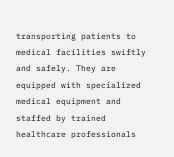transporting patients to medical facilities swiftly and safely. They are equipped with specialized medical equipment and staffed by trained healthcare professionals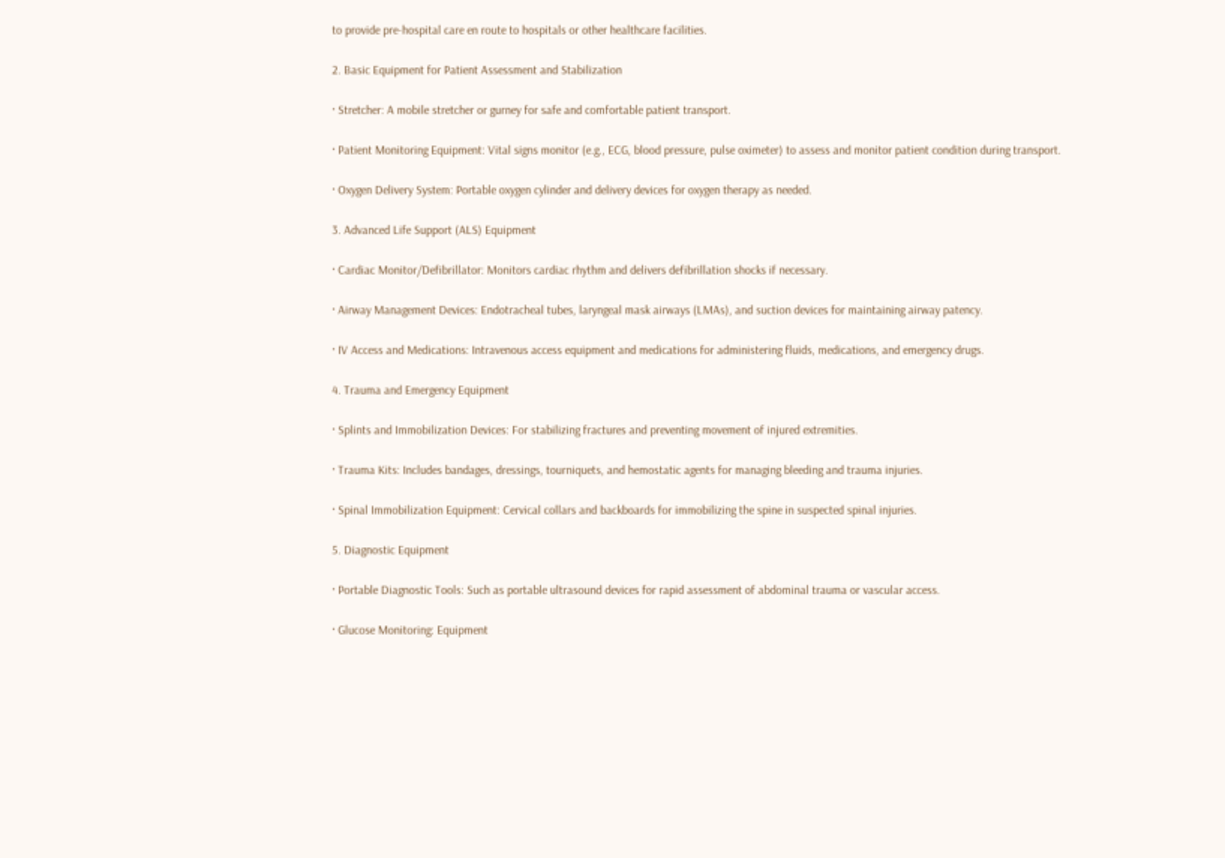to provide pre-hospital care en route to hospitals or other healthcare facilities.

2. Basic Equipment for Patient Assessment and Stabilization

· Stretcher: A mobile stretcher or gurney for safe and comfortable patient transport.

· Patient Monitoring Equipment: Vital signs monitor (e.g., ECG, blood pressure, pulse oximeter) to assess and monitor patient condition during transport.

· Oxygen Delivery System: Portable oxygen cylinder and delivery devices for oxygen therapy as needed.

3. Advanced Life Support (ALS) Equipment

· Cardiac Monitor/Defibrillator: Monitors cardiac rhythm and delivers defibrillation shocks if necessary.

· Airway Management Devices: Endotracheal tubes, laryngeal mask airways (LMAs), and suction devices for maintaining airway patency.

· IV Access and Medications: Intravenous access equipment and medications for administering fluids, medications, and emergency drugs.

4. Trauma and Emergency Equipment

· Splints and Immobilization Devices: For stabilizing fractures and preventing movement of injured extremities.

· Trauma Kits: Includes bandages, dressings, tourniquets, and hemostatic agents for managing bleeding and trauma injuries.

· Spinal Immobilization Equipment: Cervical collars and backboards for immobilizing the spine in suspected spinal injuries.

5. Diagnostic Equipment

· Portable Diagnostic Tools: Such as portable ultrasound devices for rapid assessment of abdominal trauma or vascular access.

· Glucose Monitoring: Equipment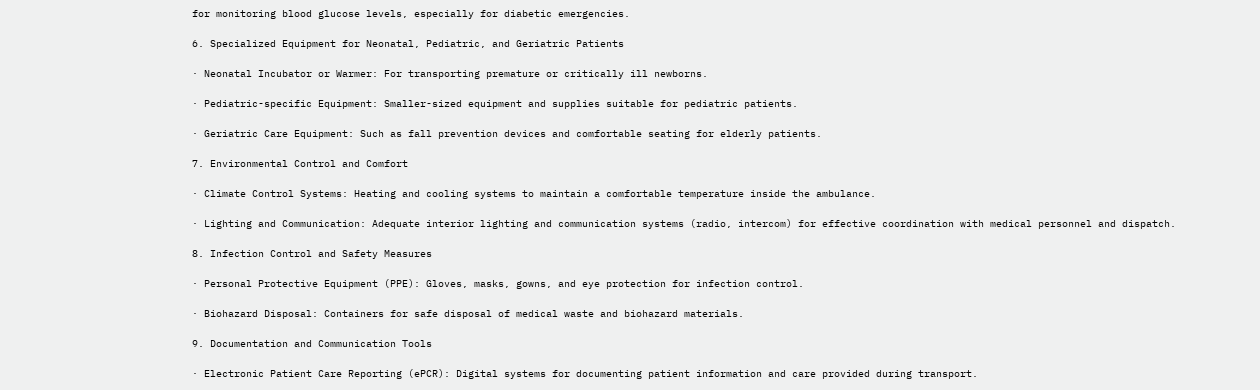for monitoring blood glucose levels, especially for diabetic emergencies.

6. Specialized Equipment for Neonatal, Pediatric, and Geriatric Patients

· Neonatal Incubator or Warmer: For transporting premature or critically ill newborns.

· Pediatric-specific Equipment: Smaller-sized equipment and supplies suitable for pediatric patients.

· Geriatric Care Equipment: Such as fall prevention devices and comfortable seating for elderly patients.

7. Environmental Control and Comfort

· Climate Control Systems: Heating and cooling systems to maintain a comfortable temperature inside the ambulance.

· Lighting and Communication: Adequate interior lighting and communication systems (radio, intercom) for effective coordination with medical personnel and dispatch.

8. Infection Control and Safety Measures

· Personal Protective Equipment (PPE): Gloves, masks, gowns, and eye protection for infection control.

· Biohazard Disposal: Containers for safe disposal of medical waste and biohazard materials.

9. Documentation and Communication Tools

· Electronic Patient Care Reporting (ePCR): Digital systems for documenting patient information and care provided during transport.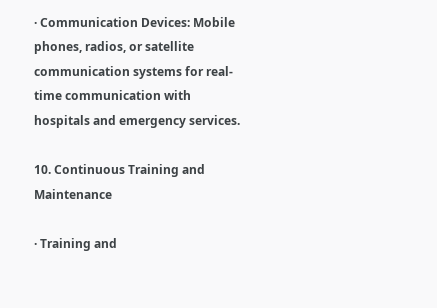· Communication Devices: Mobile phones, radios, or satellite communication systems for real-time communication with hospitals and emergency services.

10. Continuous Training and Maintenance

· Training and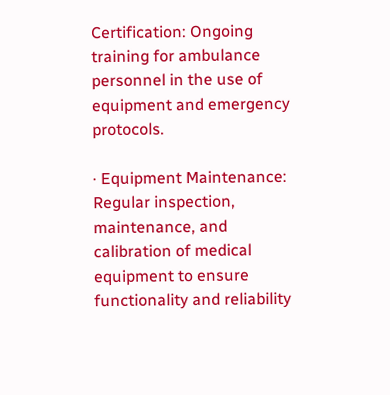Certification: Ongoing training for ambulance personnel in the use of equipment and emergency protocols.

· Equipment Maintenance: Regular inspection, maintenance, and calibration of medical equipment to ensure functionality and reliability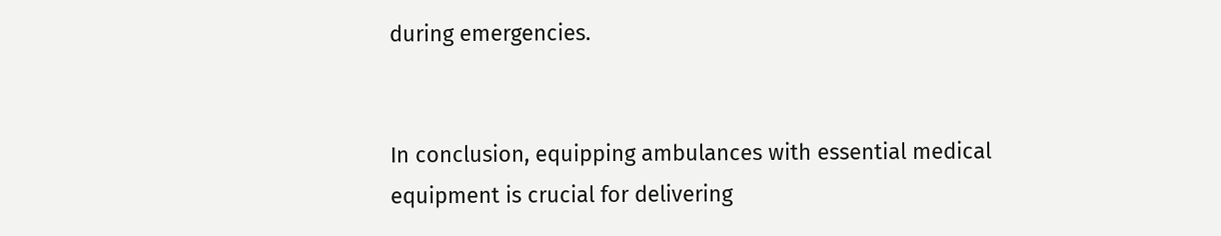during emergencies.


In conclusion, equipping ambulances with essential medical equipment is crucial for delivering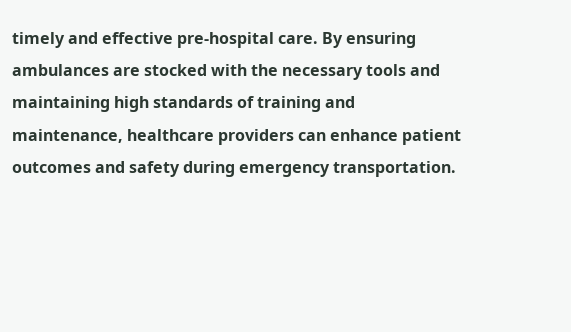timely and effective pre-hospital care. By ensuring ambulances are stocked with the necessary tools and maintaining high standards of training and maintenance, healthcare providers can enhance patient outcomes and safety during emergency transportation.